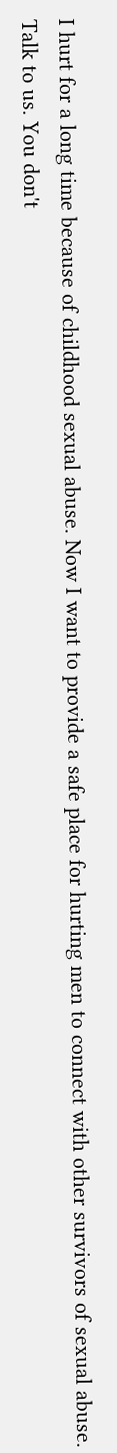I hurt for a long time because of childhood sexual abuse. Now I want to provide a safe place for hurting men to connect with other survivors of sexual abuse. Talk to us. You don't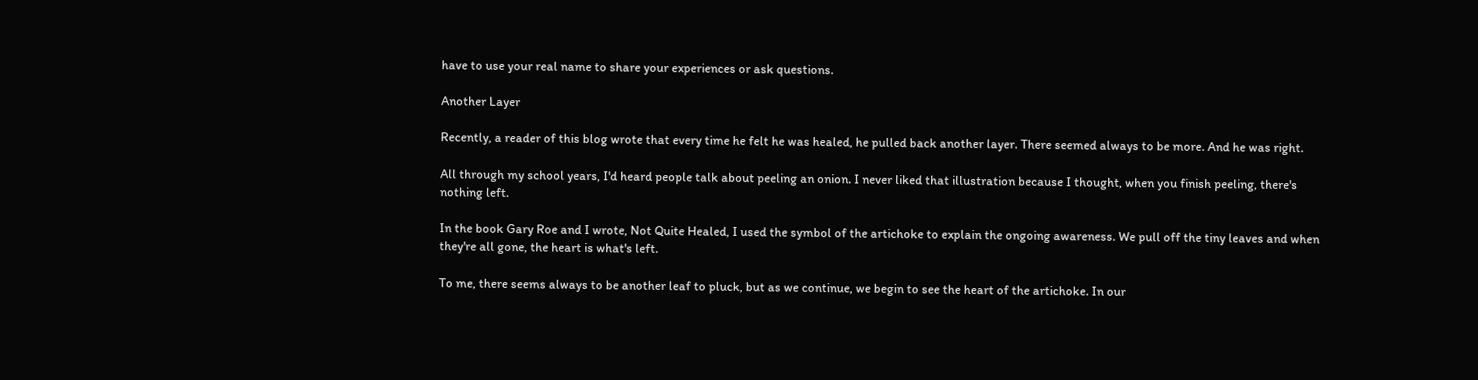have to use your real name to share your experiences or ask questions.

Another Layer

Recently, a reader of this blog wrote that every time he felt he was healed, he pulled back another layer. There seemed always to be more. And he was right.

All through my school years, I'd heard people talk about peeling an onion. I never liked that illustration because I thought, when you finish peeling, there's nothing left.

In the book Gary Roe and I wrote, Not Quite Healed, I used the symbol of the artichoke to explain the ongoing awareness. We pull off the tiny leaves and when they're all gone, the heart is what's left.

To me, there seems always to be another leaf to pluck, but as we continue, we begin to see the heart of the artichoke. In our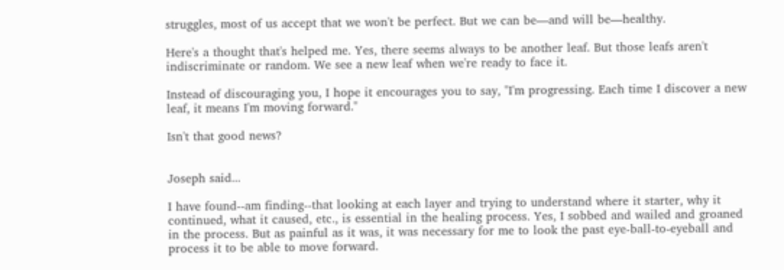struggles, most of us accept that we won't be perfect. But we can be—and will be—healthy.

Here's a thought that's helped me. Yes, there seems always to be another leaf. But those leafs aren't indiscriminate or random. We see a new leaf when we're ready to face it.

Instead of discouraging you, I hope it encourages you to say, "I'm progressing. Each time I discover a new leaf, it means I'm moving forward."

Isn't that good news?


Joseph said...

I have found--am finding--that looking at each layer and trying to understand where it starter, why it continued, what it caused, etc., is essential in the healing process. Yes, I sobbed and wailed and groaned in the process. But as painful as it was, it was necessary for me to look the past eye-ball-to-eyeball and process it to be able to move forward.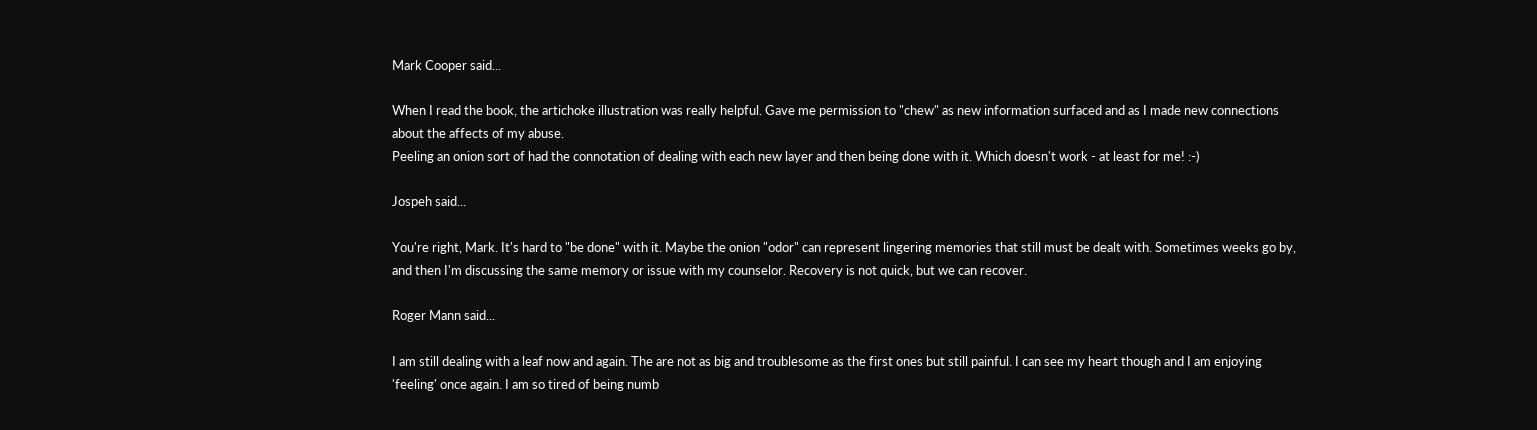Mark Cooper said...

When I read the book, the artichoke illustration was really helpful. Gave me permission to "chew" as new information surfaced and as I made new connections about the affects of my abuse.
Peeling an onion sort of had the connotation of dealing with each new layer and then being done with it. Which doesn't work - at least for me! :-)

Jospeh said...

You're right, Mark. It's hard to "be done" with it. Maybe the onion "odor" can represent lingering memories that still must be dealt with. Sometimes weeks go by, and then I'm discussing the same memory or issue with my counselor. Recovery is not quick, but we can recover.

Roger Mann said...

I am still dealing with a leaf now and again. The are not as big and troublesome as the first ones but still painful. I can see my heart though and I am enjoying 'feeling' once again. I am so tired of being numb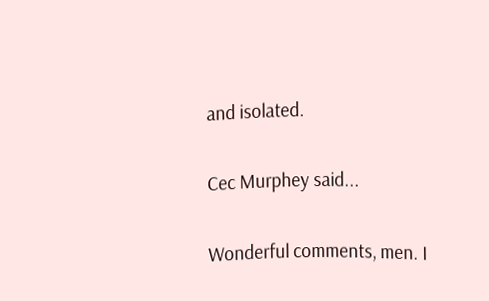and isolated.

Cec Murphey said...

Wonderful comments, men. I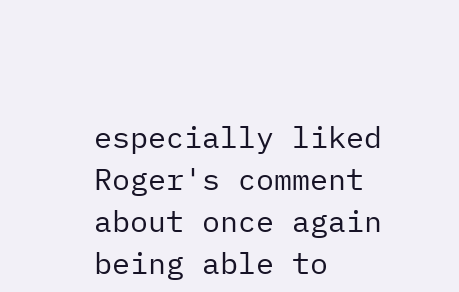especially liked Roger's comment about once again being able to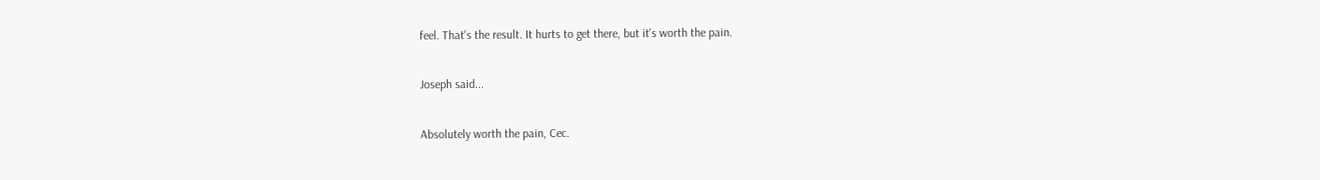feel. That's the result. It hurts to get there, but it's worth the pain.

Joseph said...

Absolutely worth the pain, Cec.